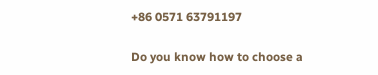+86 0571 63791197

Do you know how to choose a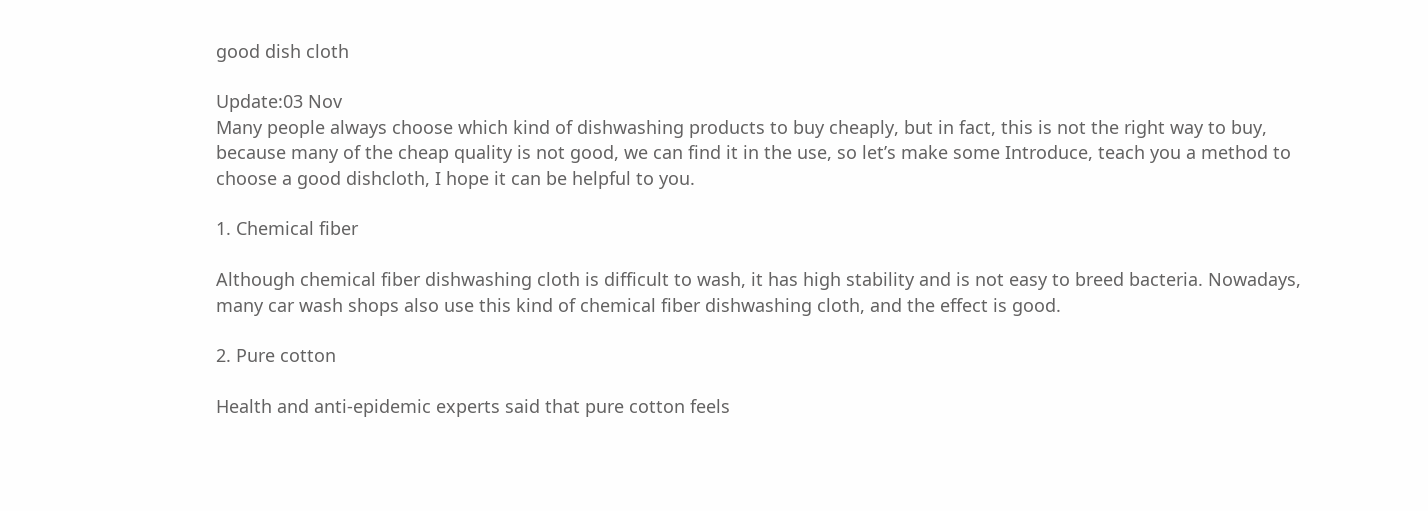good dish cloth

Update:03 Nov
Many people always choose which kind of dishwashing products to buy cheaply, but in fact, this is not the right way to buy, because many of the cheap quality is not good, we can find it in the use, so let’s make some Introduce, teach you a method to choose a good dishcloth, I hope it can be helpful to you.

1. Chemical fiber

Although chemical fiber dishwashing cloth is difficult to wash, it has high stability and is not easy to breed bacteria. Nowadays, many car wash shops also use this kind of chemical fiber dishwashing cloth, and the effect is good.

2. Pure cotton

Health and anti-epidemic experts said that pure cotton feels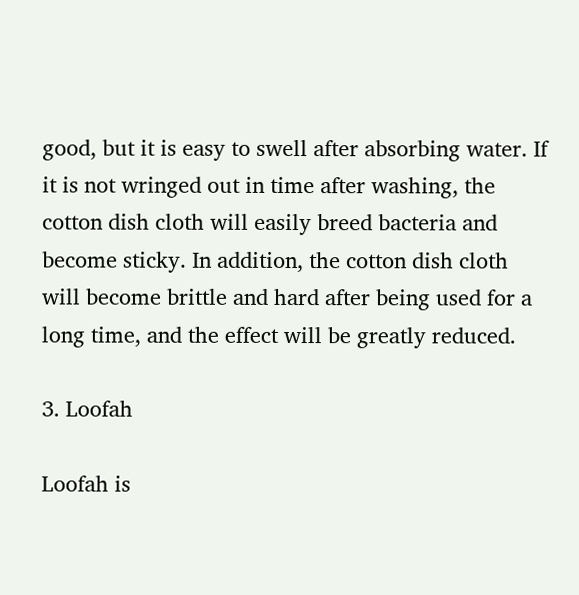good, but it is easy to swell after absorbing water. If it is not wringed out in time after washing, the cotton dish cloth will easily breed bacteria and become sticky. In addition, the cotton dish cloth will become brittle and hard after being used for a long time, and the effect will be greatly reduced.

3. Loofah

Loofah is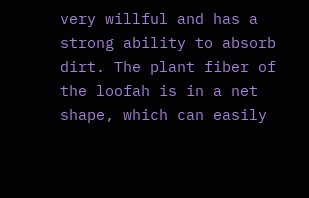very willful and has a strong ability to absorb dirt. The plant fiber of the loofah is in a net shape, which can easily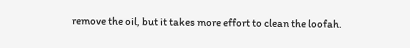remove the oil, but it takes more effort to clean the loofah.